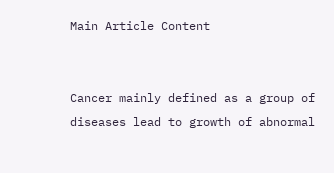Main Article Content


Cancer mainly defined as a group of diseases lead to growth of abnormal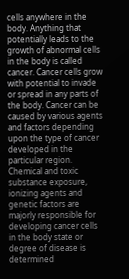cells anywhere in the body. Anything that potentially leads to the growth of abnormal cells in the body is called cancer. Cancer cells grow with potential to invade or spread in any parts of the body. Cancer can be caused by various agents and factors depending upon the type of cancer developed in the particular region. Chemical and toxic substance exposure, ionizing agents and genetic factors are majorly responsible for developing cancer cells in the body state or degree of disease is determined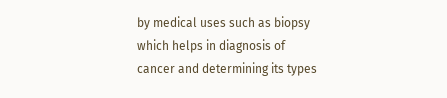by medical uses such as biopsy which helps in diagnosis of cancer and determining its types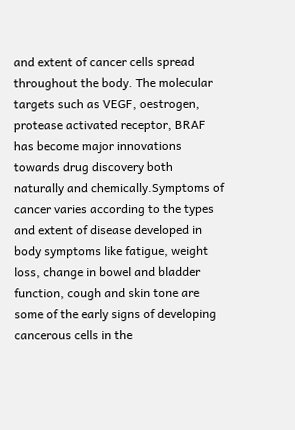and extent of cancer cells spread throughout the body. The molecular targets such as VEGF, oestrogen, protease activated receptor, BRAF has become major innovations towards drug discovery both naturally and chemically.Symptoms of cancer varies according to the types and extent of disease developed in body symptoms like fatigue, weight loss, change in bowel and bladder function, cough and skin tone are some of the early signs of developing cancerous cells in the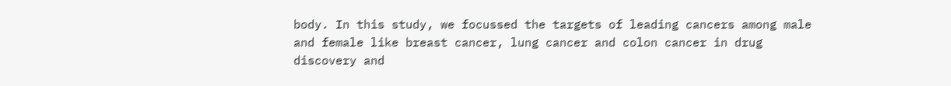body. In this study, we focussed the targets of leading cancers among male and female like breast cancer, lung cancer and colon cancer in drug discovery and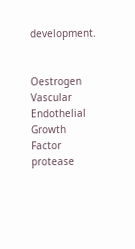development.


Oestrogen Vascular Endothelial Growth Factor protease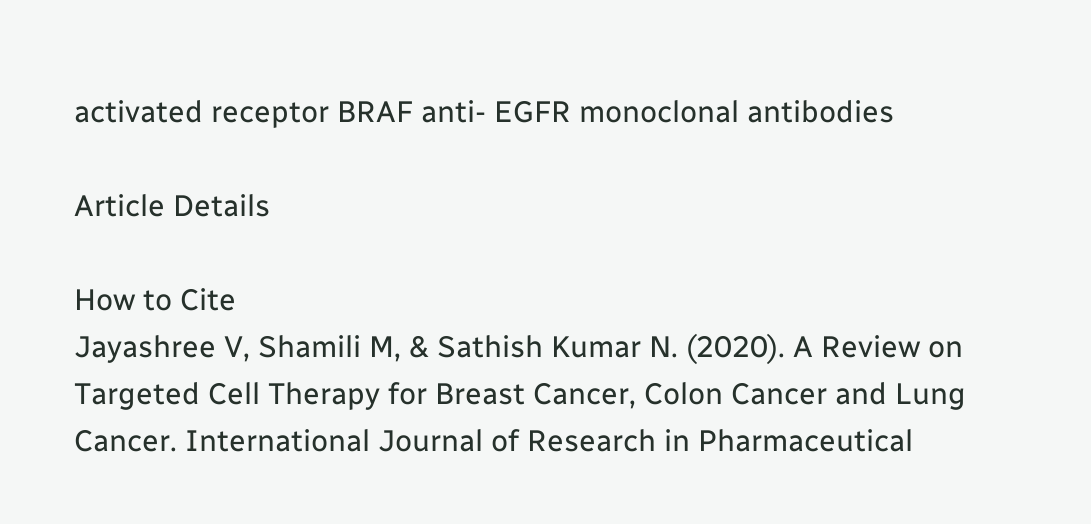activated receptor BRAF anti- EGFR monoclonal antibodies

Article Details

How to Cite
Jayashree V, Shamili M, & Sathish Kumar N. (2020). A Review on Targeted Cell Therapy for Breast Cancer, Colon Cancer and Lung Cancer. International Journal of Research in Pharmaceutical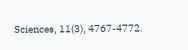Sciences, 11(3), 4767-4772.